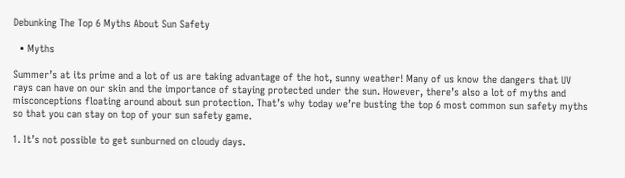Debunking The Top 6 Myths About Sun Safety

  • Myths

Summer’s at its prime and a lot of us are taking advantage of the hot, sunny weather! Many of us know the dangers that UV rays can have on our skin and the importance of staying protected under the sun. However, there’s also a lot of myths and misconceptions floating around about sun protection. That’s why today we’re busting the top 6 most common sun safety myths so that you can stay on top of your sun safety game.

1. It’s not possible to get sunburned on cloudy days.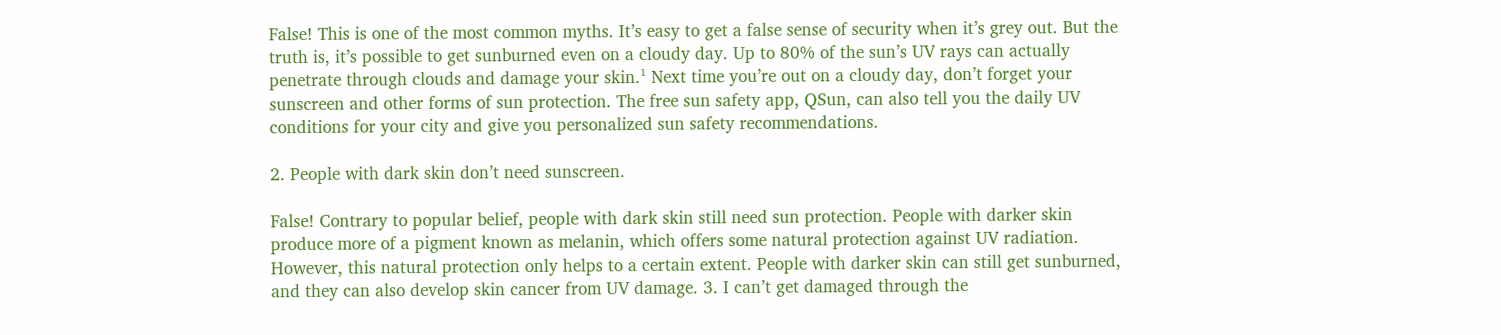False! This is one of the most common myths. It’s easy to get a false sense of security when it’s grey out. But the truth is, it’s possible to get sunburned even on a cloudy day. Up to 80% of the sun’s UV rays can actually penetrate through clouds and damage your skin.¹ Next time you’re out on a cloudy day, don’t forget your sunscreen and other forms of sun protection. The free sun safety app, QSun, can also tell you the daily UV conditions for your city and give you personalized sun safety recommendations.

2. People with dark skin don’t need sunscreen.

False! Contrary to popular belief, people with dark skin still need sun protection. People with darker skin produce more of a pigment known as melanin, which offers some natural protection against UV radiation. However, this natural protection only helps to a certain extent. People with darker skin can still get sunburned, and they can also develop skin cancer from UV damage. 3. I can’t get damaged through the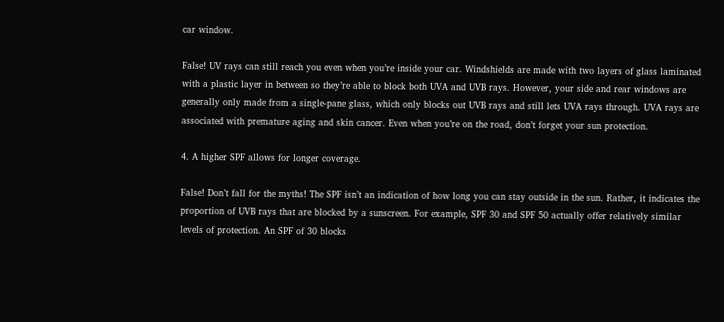car window.

False! UV rays can still reach you even when you’re inside your car. Windshields are made with two layers of glass laminated with a plastic layer in between so they’re able to block both UVA and UVB rays. However, your side and rear windows are generally only made from a single-pane glass, which only blocks out UVB rays and still lets UVA rays through. UVA rays are associated with premature aging and skin cancer. Even when you’re on the road, don’t forget your sun protection.

4. A higher SPF allows for longer coverage.

False! Don’t fall for the myths! The SPF isn’t an indication of how long you can stay outside in the sun. Rather, it indicates the proportion of UVB rays that are blocked by a sunscreen. For example, SPF 30 and SPF 50 actually offer relatively similar levels of protection. An SPF of 30 blocks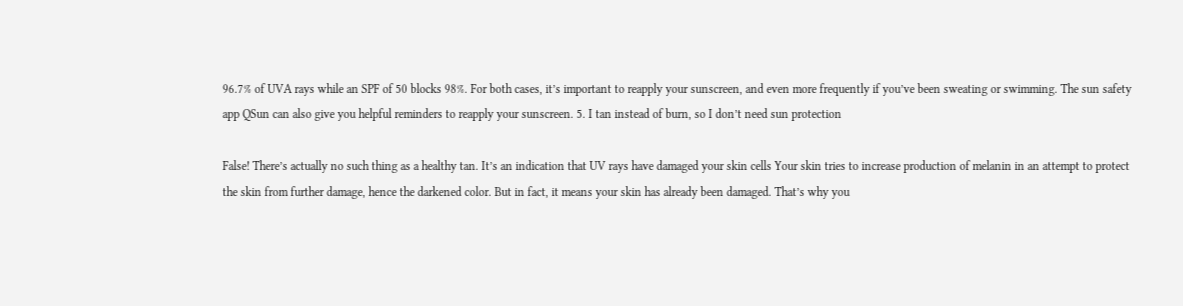96.7% of UVA rays while an SPF of 50 blocks 98%. For both cases, it’s important to reapply your sunscreen, and even more frequently if you’ve been sweating or swimming. The sun safety app QSun can also give you helpful reminders to reapply your sunscreen. 5. I tan instead of burn, so I don’t need sun protection

False! There’s actually no such thing as a healthy tan. It’s an indication that UV rays have damaged your skin cells Your skin tries to increase production of melanin in an attempt to protect the skin from further damage, hence the darkened color. But in fact, it means your skin has already been damaged. That’s why you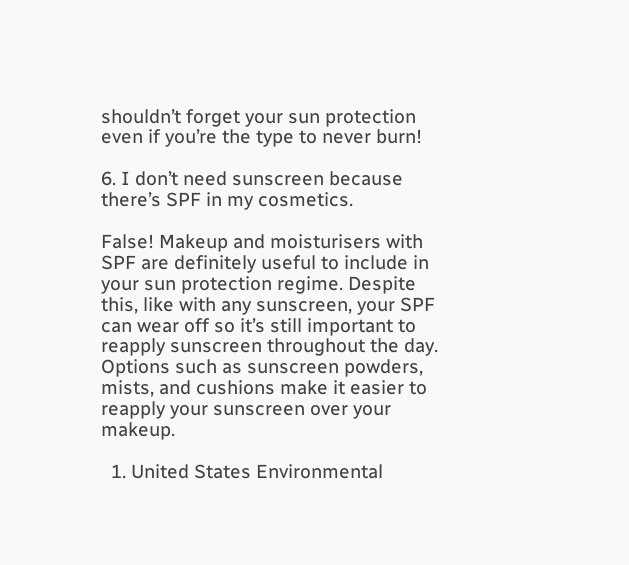shouldn’t forget your sun protection even if you’re the type to never burn!

6. I don’t need sunscreen because there’s SPF in my cosmetics.

False! Makeup and moisturisers with SPF are definitely useful to include in your sun protection regime. Despite this, like with any sunscreen, your SPF can wear off so it’s still important to reapply sunscreen throughout the day. Options such as sunscreen powders, mists, and cushions make it easier to reapply your sunscreen over your makeup.

  1. United States Environmental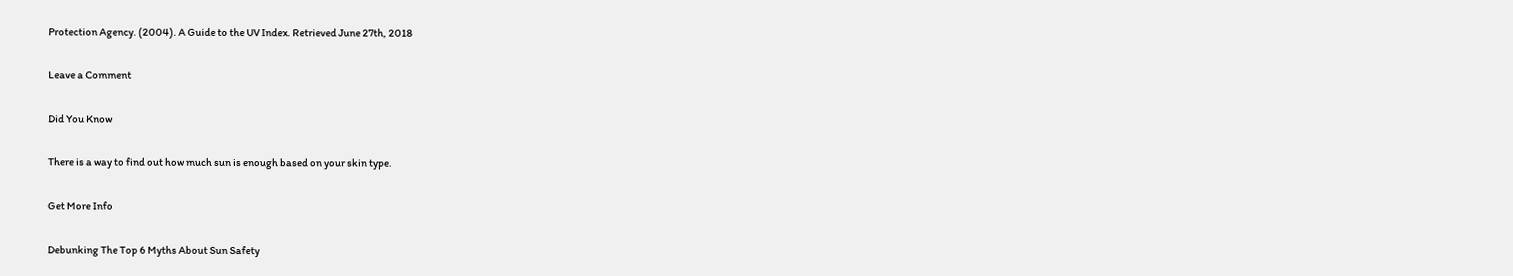Protection Agency. (2004). A Guide to the UV Index. Retrieved June 27th, 2018

Leave a Comment

Did You Know

There is a way to find out how much sun is enough based on your skin type.

Get More Info

Debunking The Top 6 Myths About Sun Safety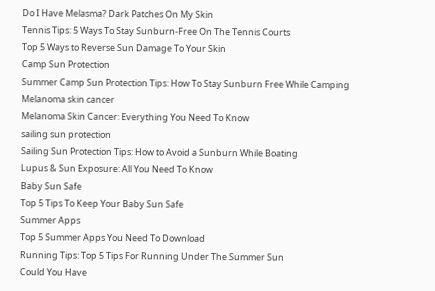Do I Have Melasma? Dark Patches On My Skin
Tennis Tips: 5 Ways To Stay Sunburn-Free On The Tennis Courts
Top 5 Ways to Reverse Sun Damage To Your Skin
Camp Sun Protection
Summer Camp Sun Protection Tips: How To Stay Sunburn Free While Camping
Melanoma skin cancer
Melanoma Skin Cancer: Everything You Need To Know
sailing sun protection
Sailing Sun Protection Tips: How to Avoid a Sunburn While Boating
Lupus & Sun Exposure: All You Need To Know
Baby Sun Safe
Top 5 Tips To Keep Your Baby Sun Safe
Summer Apps
Top 5 Summer Apps You Need To Download
Running Tips: Top 5 Tips For Running Under The Summer Sun
Could You Have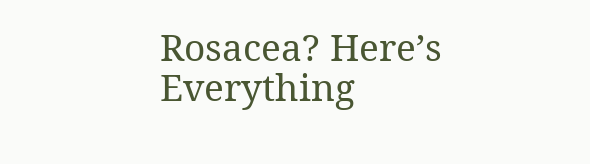Rosacea? Here’s Everything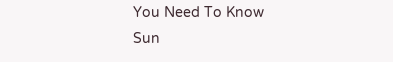You Need To Know
Sun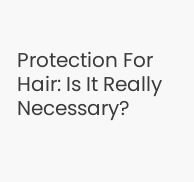Protection For Hair: Is It Really Necessary?